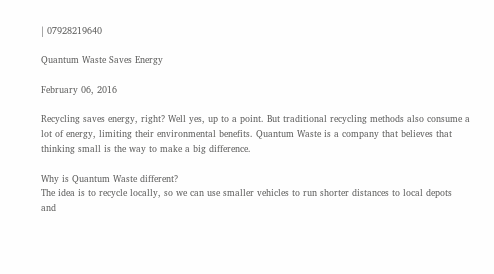| 07928219640

Quantum Waste Saves Energy

February 06, 2016

Recycling saves energy, right? Well yes, up to a point. But traditional recycling methods also consume a
lot of energy, limiting their environmental benefits. Quantum Waste is a company that believes that
thinking small is the way to make a big difference.

Why is Quantum Waste different?
The idea is to recycle locally, so we can use smaller vehicles to run shorter distances to local depots
and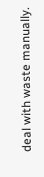deal with waste manually.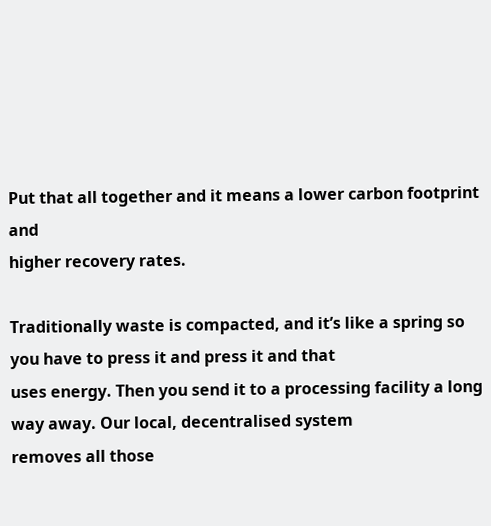Put that all together and it means a lower carbon footprint and
higher recovery rates.

Traditionally waste is compacted, and it’s like a spring so you have to press it and press it and that
uses energy. Then you send it to a processing facility a long way away. Our local, decentralised system
removes all those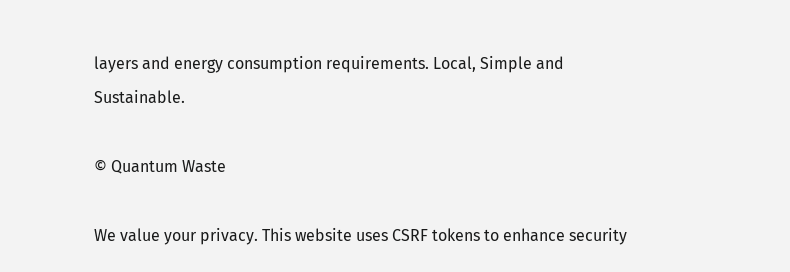layers and energy consumption requirements. Local, Simple and Sustainable.

© Quantum Waste

We value your privacy. This website uses CSRF tokens to enhance security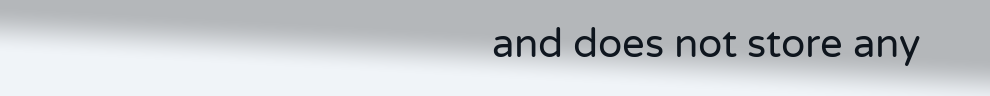and does not store any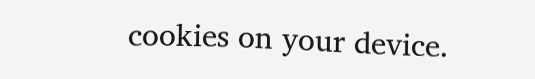cookies on your device.